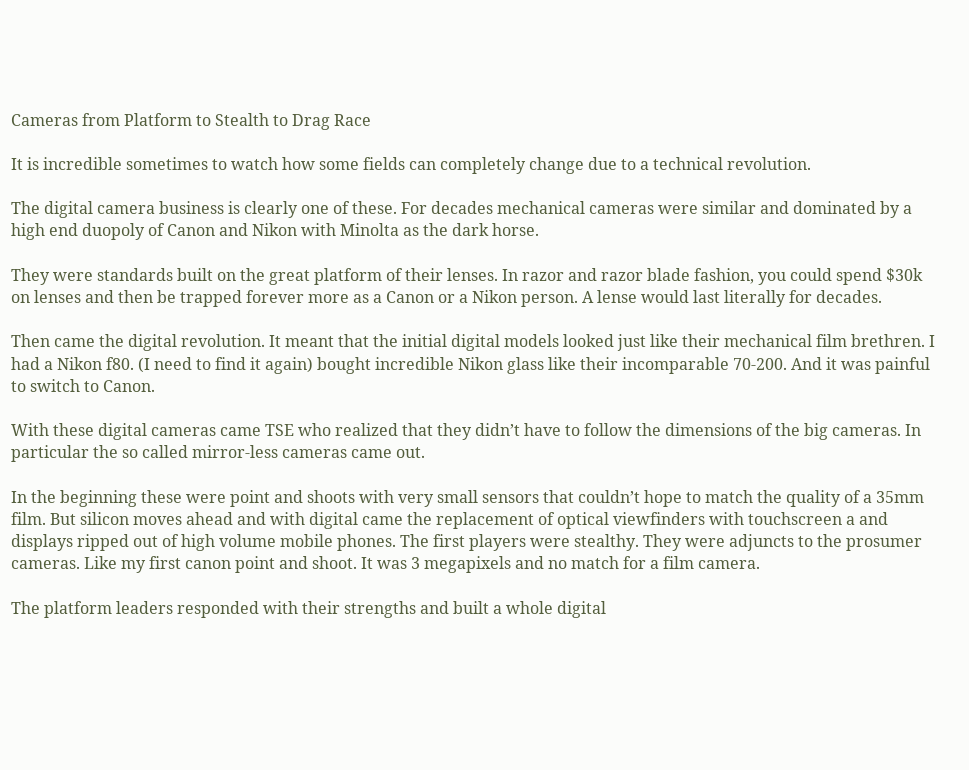Cameras from Platform to Stealth to Drag Race

It is incredible sometimes to watch how some fields can completely change due to a technical revolution.

The digital camera business is clearly one of these. For decades mechanical cameras were similar and dominated by a high end duopoly of Canon and Nikon with Minolta as the dark horse.

They were standards built on the great platform of their lenses. In razor and razor blade fashion, you could spend $30k on lenses and then be trapped forever more as a Canon or a Nikon person. A lense would last literally for decades.

Then came the digital revolution. It meant that the initial digital models looked just like their mechanical film brethren. I had a Nikon f80. (I need to find it again) bought incredible Nikon glass like their incomparable 70-200. And it was painful to switch to Canon.

With these digital cameras came TSE who realized that they didn’t have to follow the dimensions of the big cameras. In particular the so called mirror-less cameras came out.

In the beginning these were point and shoots with very small sensors that couldn’t hope to match the quality of a 35mm film. But silicon moves ahead and with digital came the replacement of optical viewfinders with touchscreen a and displays ripped out of high volume mobile phones. The first players were stealthy. They were adjuncts to the prosumer cameras. Like my first canon point and shoot. It was 3 megapixels and no match for a film camera.

The platform leaders responded with their strengths and built a whole digital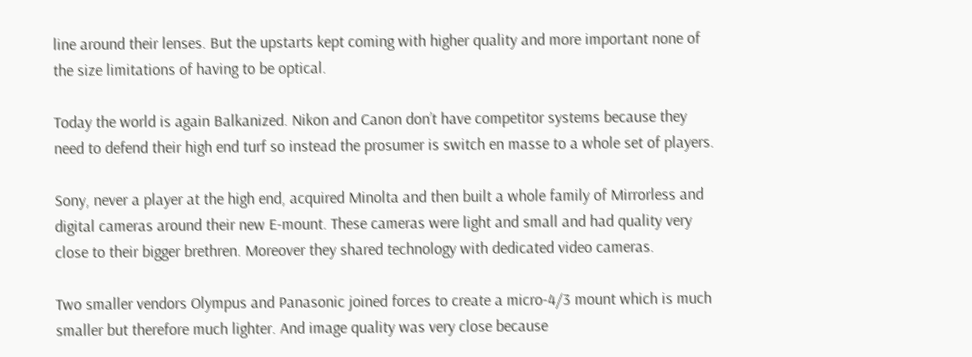line around their lenses. But the upstarts kept coming with higher quality and more important none of the size limitations of having to be optical.

Today the world is again Balkanized. Nikon and Canon don’t have competitor systems because they need to defend their high end turf so instead the prosumer is switch en masse to a whole set of players.

Sony, never a player at the high end, acquired Minolta and then built a whole family of Mirrorless and digital cameras around their new E-mount. These cameras were light and small and had quality very close to their bigger brethren. Moreover they shared technology with dedicated video cameras.

Two smaller vendors Olympus and Panasonic joined forces to create a micro-4/3 mount which is much smaller but therefore much lighter. And image quality was very close because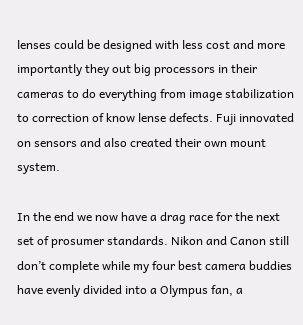lenses could be designed with less cost and more importantly they out big processors in their cameras to do everything from image stabilization to correction of know lense defects. Fuji innovated on sensors and also created their own mount system.

In the end we now have a drag race for the next set of prosumer standards. Nikon and Canon still don’t complete while my four best camera buddies have evenly divided into a Olympus fan, a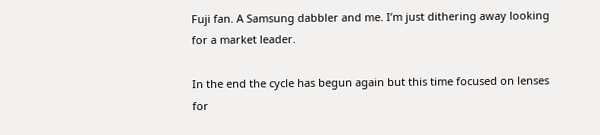Fuji fan. A Samsung dabbler and me. I’m just dithering away looking for a market leader.

In the end the cycle has begun again but this time focused on lenses for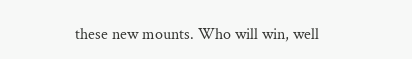these new mounts. Who will win, well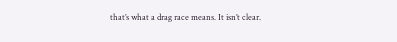that’s what a drag race means. It isn’t clear.